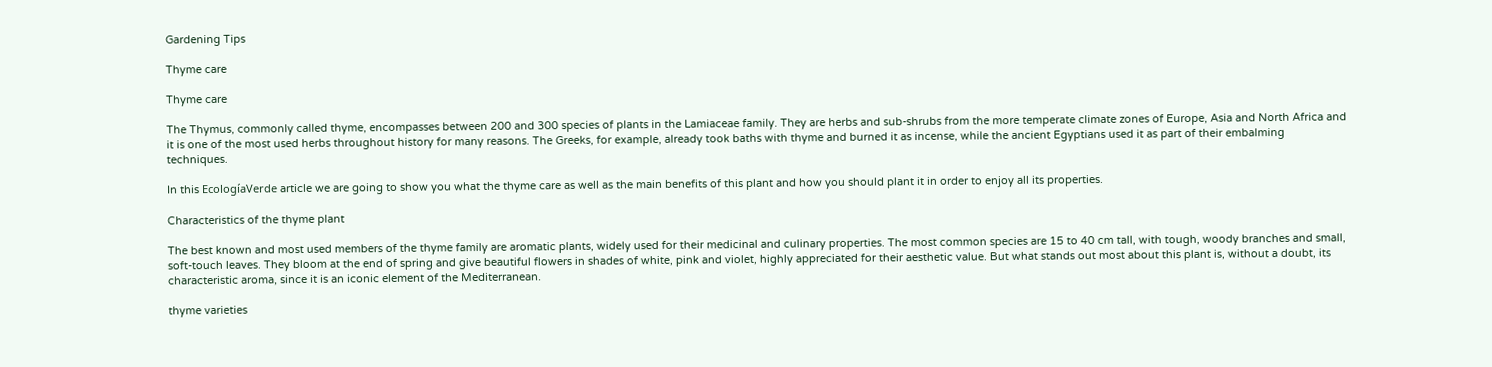Gardening Tips

Thyme care

Thyme care

The Thymus, commonly called thyme, encompasses between 200 and 300 species of plants in the Lamiaceae family. They are herbs and sub-shrubs from the more temperate climate zones of Europe, Asia and North Africa and it is one of the most used herbs throughout history for many reasons. The Greeks, for example, already took baths with thyme and burned it as incense, while the ancient Egyptians used it as part of their embalming techniques.

In this EcologíaVerde article we are going to show you what the thyme care as well as the main benefits of this plant and how you should plant it in order to enjoy all its properties.

Characteristics of the thyme plant

The best known and most used members of the thyme family are aromatic plants, widely used for their medicinal and culinary properties. The most common species are 15 to 40 cm tall, with tough, woody branches and small, soft-touch leaves. They bloom at the end of spring and give beautiful flowers in shades of white, pink and violet, highly appreciated for their aesthetic value. But what stands out most about this plant is, without a doubt, its characteristic aroma, since it is an iconic element of the Mediterranean.

thyme varieties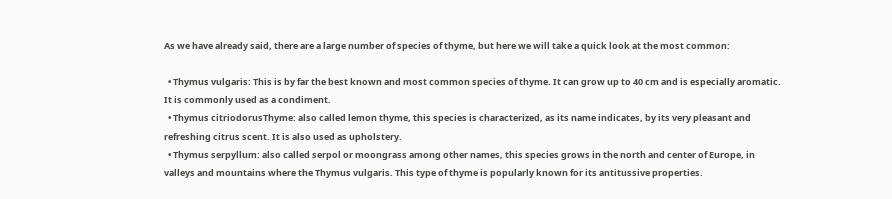As we have already said, there are a large number of species of thyme, but here we will take a quick look at the most common:

  • Thymus vulgaris: This is by far the best known and most common species of thyme. It can grow up to 40 cm and is especially aromatic. It is commonly used as a condiment.
  • Thymus citriodorusThyme: also called lemon thyme, this species is characterized, as its name indicates, by its very pleasant and refreshing citrus scent. It is also used as upholstery.
  • Thymus serpyllum: also called serpol or moongrass among other names, this species grows in the north and center of Europe, in valleys and mountains where the Thymus vulgaris. This type of thyme is popularly known for its antitussive properties.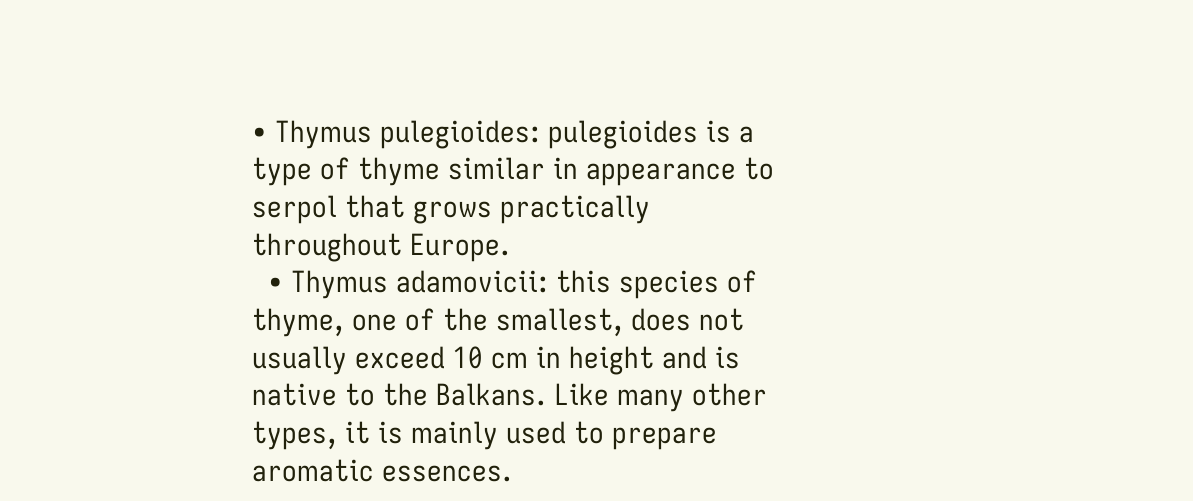• Thymus pulegioides: pulegioides is a type of thyme similar in appearance to serpol that grows practically throughout Europe.
  • Thymus adamovicii: this species of thyme, one of the smallest, does not usually exceed 10 cm in height and is native to the Balkans. Like many other types, it is mainly used to prepare aromatic essences.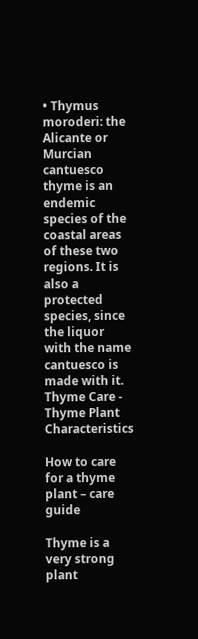• Thymus moroderi: the Alicante or Murcian cantuesco thyme is an endemic species of the coastal areas of these two regions. It is also a protected species, since the liquor with the name cantuesco is made with it.
Thyme Care - Thyme Plant Characteristics

How to care for a thyme plant – care guide

Thyme is a very strong plant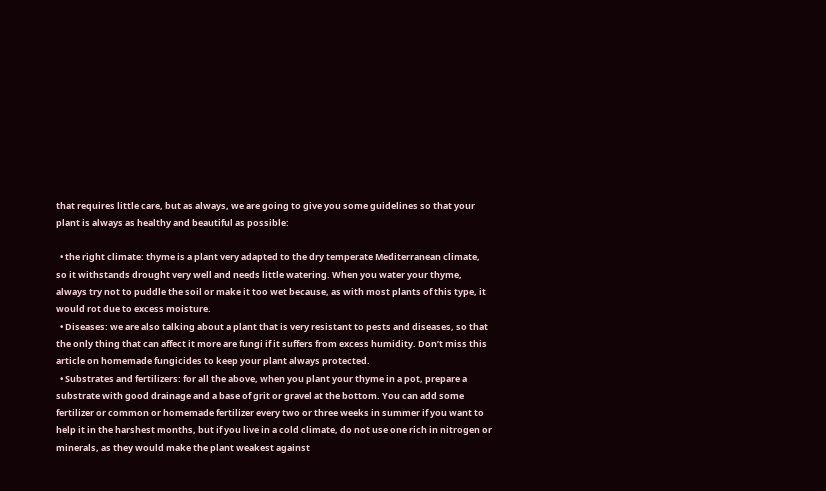that requires little care, but as always, we are going to give you some guidelines so that your plant is always as healthy and beautiful as possible:

  • the right climate: thyme is a plant very adapted to the dry temperate Mediterranean climate, so it withstands drought very well and needs little watering. When you water your thyme, always try not to puddle the soil or make it too wet because, as with most plants of this type, it would rot due to excess moisture.
  • Diseases: we are also talking about a plant that is very resistant to pests and diseases, so that the only thing that can affect it more are fungi if it suffers from excess humidity. Don’t miss this article on homemade fungicides to keep your plant always protected.
  • Substrates and fertilizers: for all the above, when you plant your thyme in a pot, prepare a substrate with good drainage and a base of grit or gravel at the bottom. You can add some fertilizer or common or homemade fertilizer every two or three weeks in summer if you want to help it in the harshest months, but if you live in a cold climate, do not use one rich in nitrogen or minerals, as they would make the plant weakest against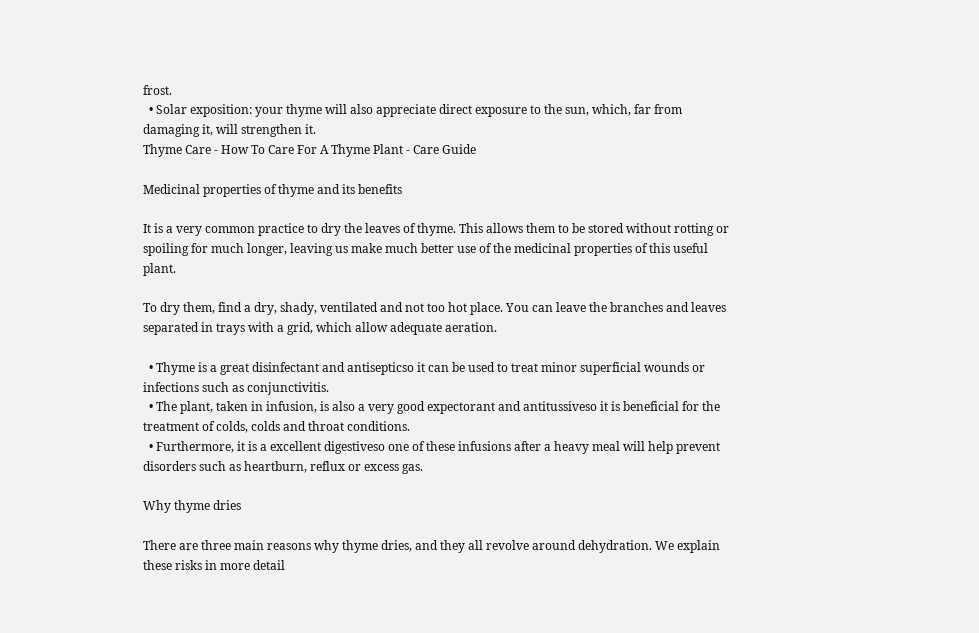frost.
  • Solar exposition: your thyme will also appreciate direct exposure to the sun, which, far from damaging it, will strengthen it.
Thyme Care - How To Care For A Thyme Plant - Care Guide

Medicinal properties of thyme and its benefits

It is a very common practice to dry the leaves of thyme. This allows them to be stored without rotting or spoiling for much longer, leaving us make much better use of the medicinal properties of this useful plant.

To dry them, find a dry, shady, ventilated and not too hot place. You can leave the branches and leaves separated in trays with a grid, which allow adequate aeration.

  • Thyme is a great disinfectant and antisepticso it can be used to treat minor superficial wounds or infections such as conjunctivitis.
  • The plant, taken in infusion, is also a very good expectorant and antitussiveso it is beneficial for the treatment of colds, colds and throat conditions.
  • Furthermore, it is a excellent digestiveso one of these infusions after a heavy meal will help prevent disorders such as heartburn, reflux or excess gas.

Why thyme dries

There are three main reasons why thyme dries, and they all revolve around dehydration. We explain these risks in more detail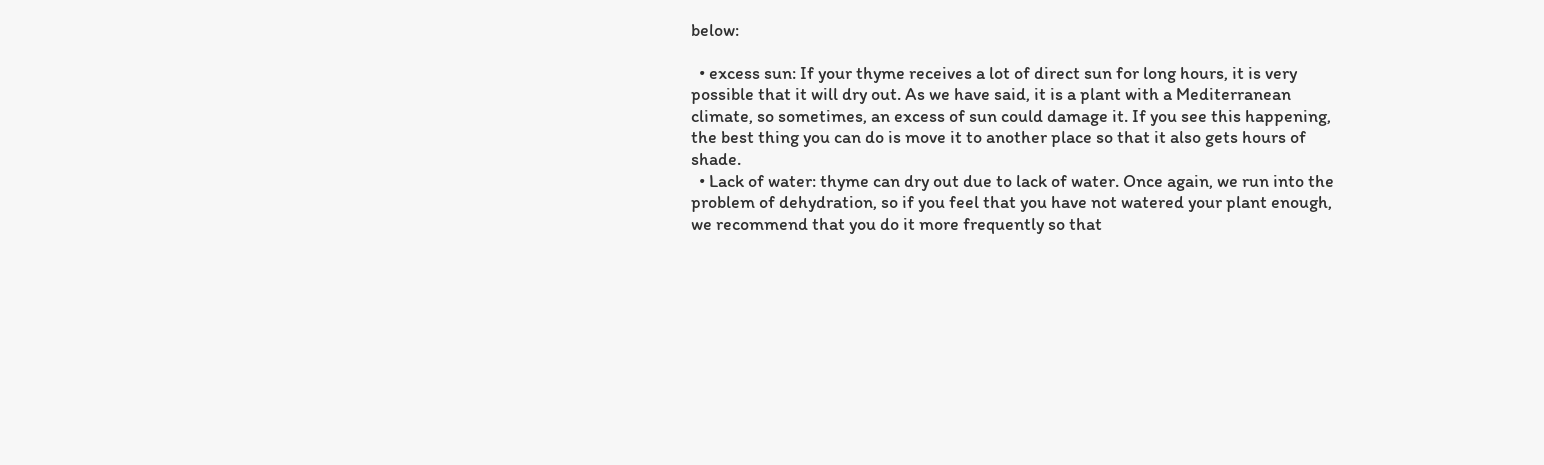below:

  • excess sun: If your thyme receives a lot of direct sun for long hours, it is very possible that it will dry out. As we have said, it is a plant with a Mediterranean climate, so sometimes, an excess of sun could damage it. If you see this happening, the best thing you can do is move it to another place so that it also gets hours of shade.
  • Lack of water: thyme can dry out due to lack of water. Once again, we run into the problem of dehydration, so if you feel that you have not watered your plant enough, we recommend that you do it more frequently so that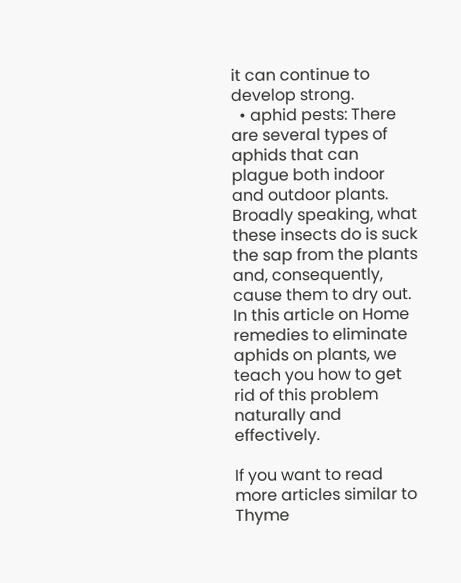it can continue to develop strong.
  • aphid pests: There are several types of aphids that can plague both indoor and outdoor plants. Broadly speaking, what these insects do is suck the sap from the plants and, consequently, cause them to dry out. In this article on Home remedies to eliminate aphids on plants, we teach you how to get rid of this problem naturally and effectively.

If you want to read more articles similar to Thyme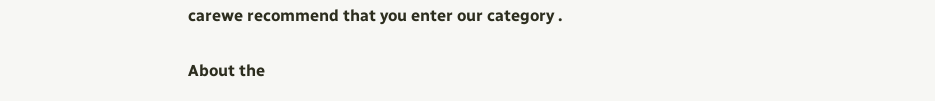carewe recommend that you enter our category .

About the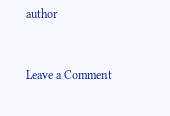author


Leave a Comment